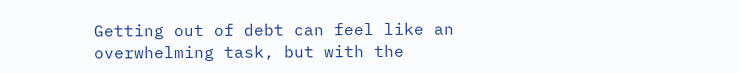Getting out of debt can feel like an overwhelming task, but with the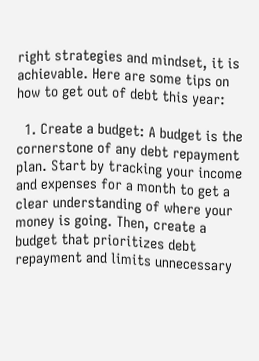right strategies and mindset, it is achievable. Here are some tips on how to get out of debt this year:

  1. Create a budget: A budget is the cornerstone of any debt repayment plan. Start by tracking your income and expenses for a month to get a clear understanding of where your money is going. Then, create a budget that prioritizes debt repayment and limits unnecessary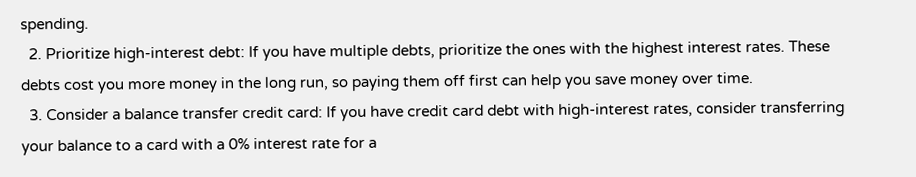spending.
  2. Prioritize high-interest debt: If you have multiple debts, prioritize the ones with the highest interest rates. These debts cost you more money in the long run, so paying them off first can help you save money over time.
  3. Consider a balance transfer credit card: If you have credit card debt with high-interest rates, consider transferring your balance to a card with a 0% interest rate for a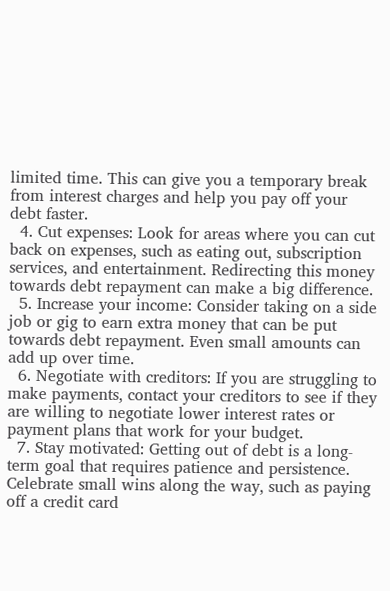limited time. This can give you a temporary break from interest charges and help you pay off your debt faster.
  4. Cut expenses: Look for areas where you can cut back on expenses, such as eating out, subscription services, and entertainment. Redirecting this money towards debt repayment can make a big difference.
  5. Increase your income: Consider taking on a side job or gig to earn extra money that can be put towards debt repayment. Even small amounts can add up over time.
  6. Negotiate with creditors: If you are struggling to make payments, contact your creditors to see if they are willing to negotiate lower interest rates or payment plans that work for your budget.
  7. Stay motivated: Getting out of debt is a long-term goal that requires patience and persistence. Celebrate small wins along the way, such as paying off a credit card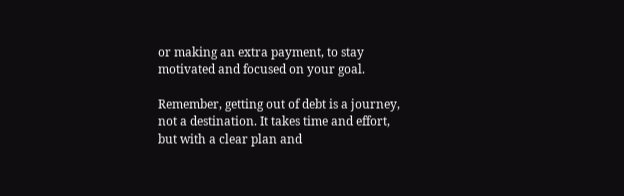or making an extra payment, to stay motivated and focused on your goal.

Remember, getting out of debt is a journey, not a destination. It takes time and effort, but with a clear plan and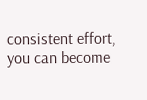consistent effort, you can become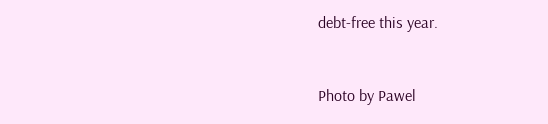debt-free this year.


Photo by Pawel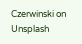Czerwinski on Unsplash